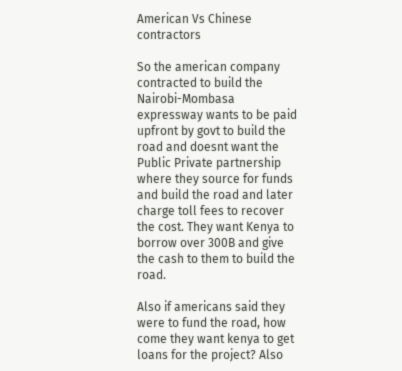American Vs Chinese contractors

So the american company contracted to build the Nairobi-Mombasa expressway wants to be paid upfront by govt to build the road and doesnt want the Public Private partnership where they source for funds and build the road and later charge toll fees to recover the cost. They want Kenya to borrow over 300B and give the cash to them to build the road.

Also if americans said they were to fund the road, how come they want kenya to get loans for the project? Also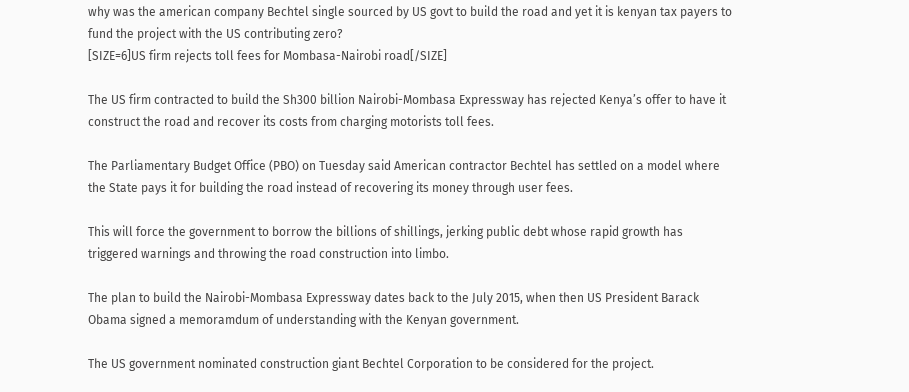why was the american company Bechtel single sourced by US govt to build the road and yet it is kenyan tax payers to fund the project with the US contributing zero?
[SIZE=6]US firm rejects toll fees for Mombasa-Nairobi road[/SIZE]

The US firm contracted to build the Sh300 billion Nairobi-Mombasa Expressway has rejected Kenya’s offer to have it construct the road and recover its costs from charging motorists toll fees.

The Parliamentary Budget Office (PBO) on Tuesday said American contractor Bechtel has settled on a model where the State pays it for building the road instead of recovering its money through user fees.

This will force the government to borrow the billions of shillings, jerking public debt whose rapid growth has triggered warnings and throwing the road construction into limbo.

The plan to build the Nairobi-Mombasa Expressway dates back to the July 2015, when then US President Barack Obama signed a memoramdum of understanding with the Kenyan government.

The US government nominated construction giant Bechtel Corporation to be considered for the project.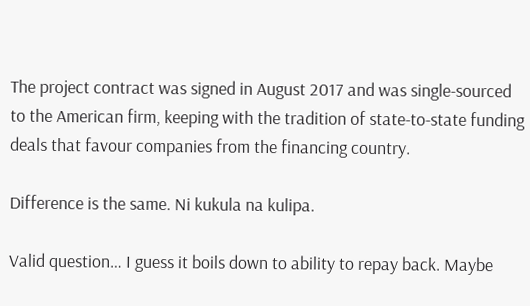The project contract was signed in August 2017 and was single-sourced to the American firm, keeping with the tradition of state-to-state funding deals that favour companies from the financing country.

Difference is the same. Ni kukula na kulipa.

Valid question… I guess it boils down to ability to repay back. Maybe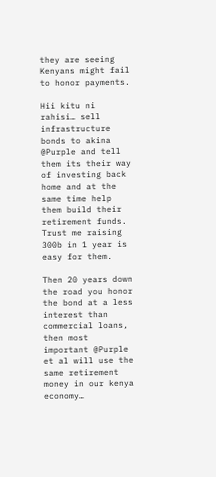they are seeing Kenyans might fail to honor payments.

Hii kitu ni rahisi… sell infrastructure bonds to akina @Purple and tell them its their way of investing back home and at the same time help them build their retirement funds. Trust me raising 300b in 1 year is easy for them.

Then 20 years down the road you honor the bond at a less interest than commercial loans, then most important @Purple et al will use the same retirement money in our kenya economy…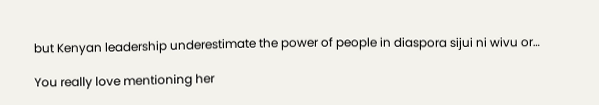but Kenyan leadership underestimate the power of people in diaspora sijui ni wivu or…

You really love mentioning her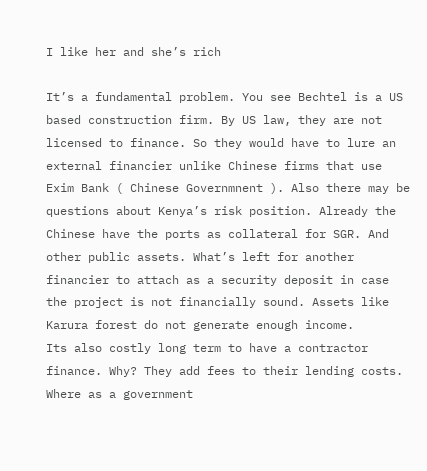I like her and she’s rich

It’s a fundamental problem. You see Bechtel is a US based construction firm. By US law, they are not licensed to finance. So they would have to lure an external financier unlike Chinese firms that use Exim Bank ( Chinese Governmnent ). Also there may be questions about Kenya’s risk position. Already the Chinese have the ports as collateral for SGR. And other public assets. What’s left for another financier to attach as a security deposit in case the project is not financially sound. Assets like Karura forest do not generate enough income.
Its also costly long term to have a contractor finance. Why? They add fees to their lending costs. Where as a government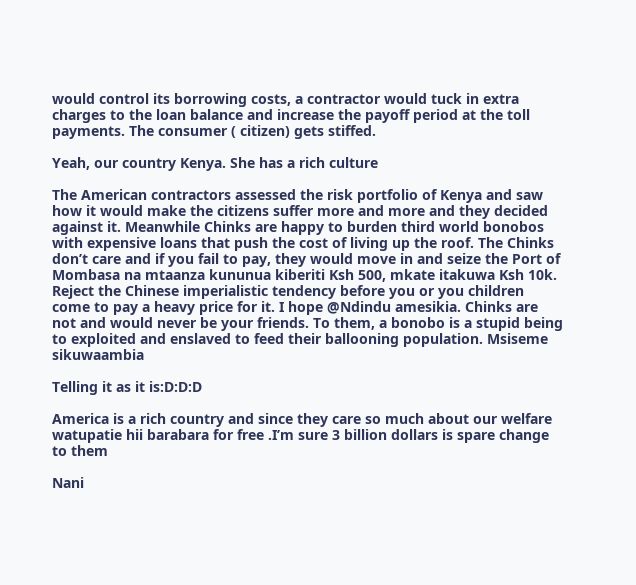would control its borrowing costs, a contractor would tuck in extra charges to the loan balance and increase the payoff period at the toll payments. The consumer ( citizen) gets stiffed.

Yeah, our country Kenya. She has a rich culture

The American contractors assessed the risk portfolio of Kenya and saw how it would make the citizens suffer more and more and they decided against it. Meanwhile Chinks are happy to burden third world bonobos with expensive loans that push the cost of living up the roof. The Chinks don’t care and if you fail to pay, they would move in and seize the Port of Mombasa na mtaanza kununua kiberiti Ksh 500, mkate itakuwa Ksh 10k. Reject the Chinese imperialistic tendency before you or you children come to pay a heavy price for it. I hope @Ndindu amesikia. Chinks are not and would never be your friends. To them, a bonobo is a stupid being to exploited and enslaved to feed their ballooning population. Msiseme sikuwaambia

Telling it as it is:D:D:D

America is a rich country and since they care so much about our welfare watupatie hii barabara for free .I’m sure 3 billion dollars is spare change to them

Nani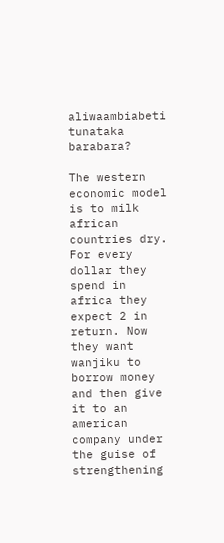aliwaambiabeti tunataka barabara?

The western economic model is to milk african countries dry. For every dollar they spend in africa they expect 2 in return. Now they want wanjiku to borrow money and then give it to an american company under the guise of strengthening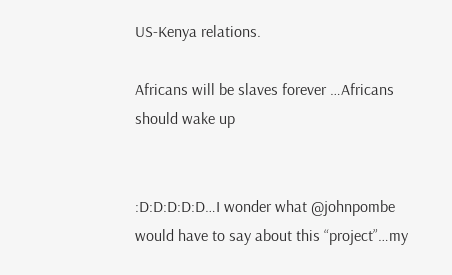US-Kenya relations.

Africans will be slaves forever …Africans should wake up


:D:D:D:D:D…I wonder what @johnpombe would have to say about this “project”…my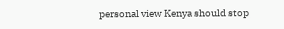personal view Kenya should stop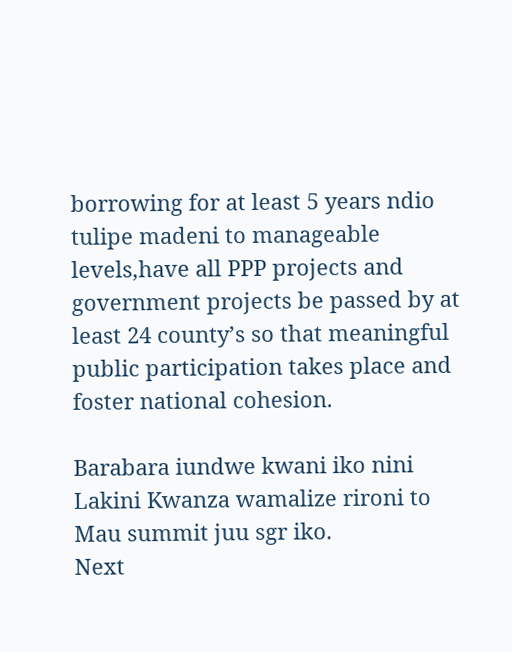borrowing for at least 5 years ndio tulipe madeni to manageable levels,have all PPP projects and government projects be passed by at least 24 county’s so that meaningful public participation takes place and foster national cohesion.

Barabara iundwe kwani iko nini
Lakini Kwanza wamalize rironi to Mau summit juu sgr iko.
Next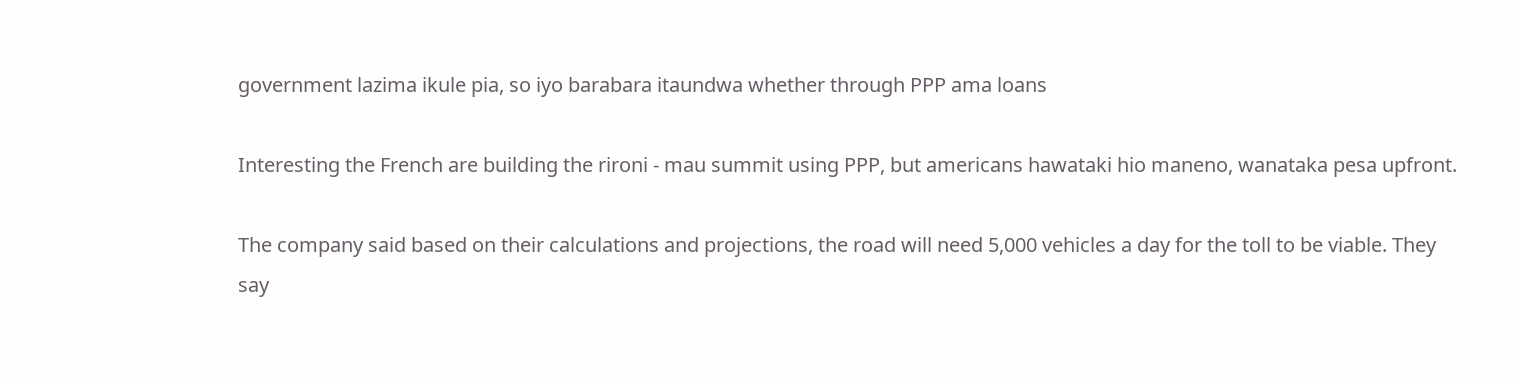government lazima ikule pia, so iyo barabara itaundwa whether through PPP ama loans

Interesting the French are building the rironi - mau summit using PPP, but americans hawataki hio maneno, wanataka pesa upfront.

The company said based on their calculations and projections, the road will need 5,000 vehicles a day for the toll to be viable. They say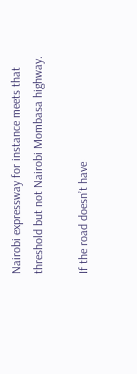Nairobi expressway for instance meets that threshold but not Nairobi Mombasa highway.

If the road doesn’t have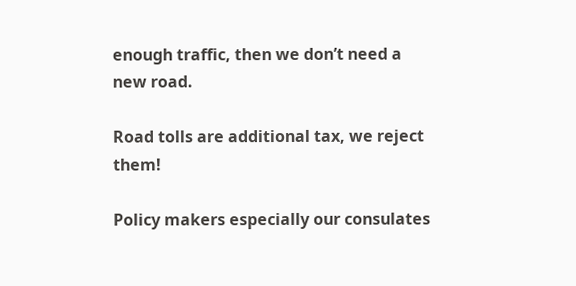enough traffic, then we don’t need a new road.

Road tolls are additional tax, we reject them!

Policy makers especially our consulates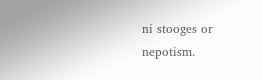ni stooges or nepotism.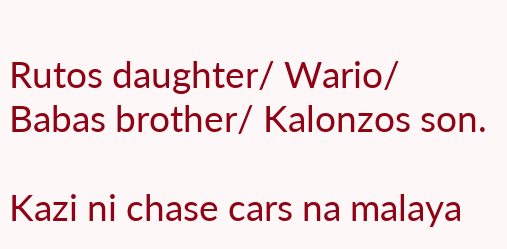Rutos daughter/ Wario/ Babas brother/ Kalonzos son.

Kazi ni chase cars na malaya